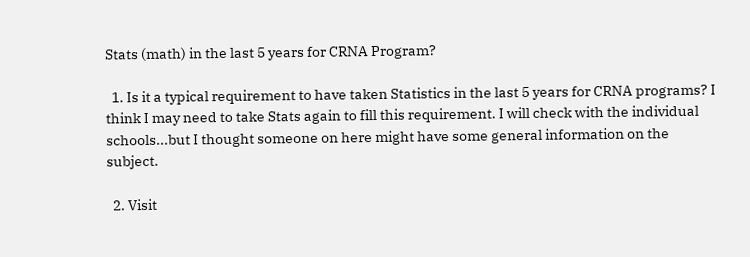Stats (math) in the last 5 years for CRNA Program?

  1. Is it a typical requirement to have taken Statistics in the last 5 years for CRNA programs? I think I may need to take Stats again to fill this requirement. I will check with the individual schools...but I thought someone on here might have some general information on the subject.

  2. Visit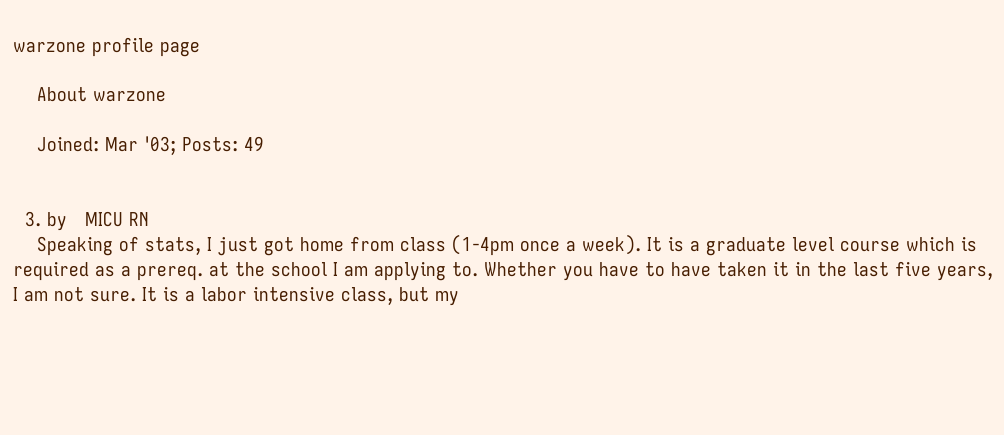warzone profile page

    About warzone

    Joined: Mar '03; Posts: 49


  3. by   MICU RN
    Speaking of stats, I just got home from class (1-4pm once a week). It is a graduate level course which is required as a prereq. at the school I am applying to. Whether you have to have taken it in the last five years, I am not sure. It is a labor intensive class, but my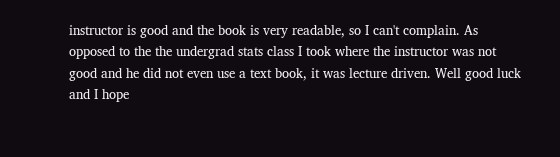instructor is good and the book is very readable, so I can't complain. As opposed to the the undergrad stats class I took where the instructor was not good and he did not even use a text book, it was lecture driven. Well good luck and I hope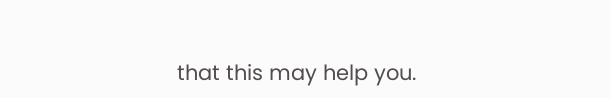that this may help you.